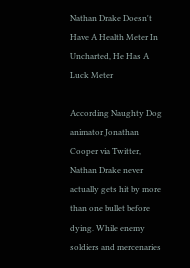Nathan Drake Doesn't Have A Health Meter In Uncharted, He Has A Luck Meter

According Naughty Dog animator Jonathan Cooper via Twitter, Nathan Drake never actually gets hit by more than one bullet before dying. While enemy soldiers and mercenaries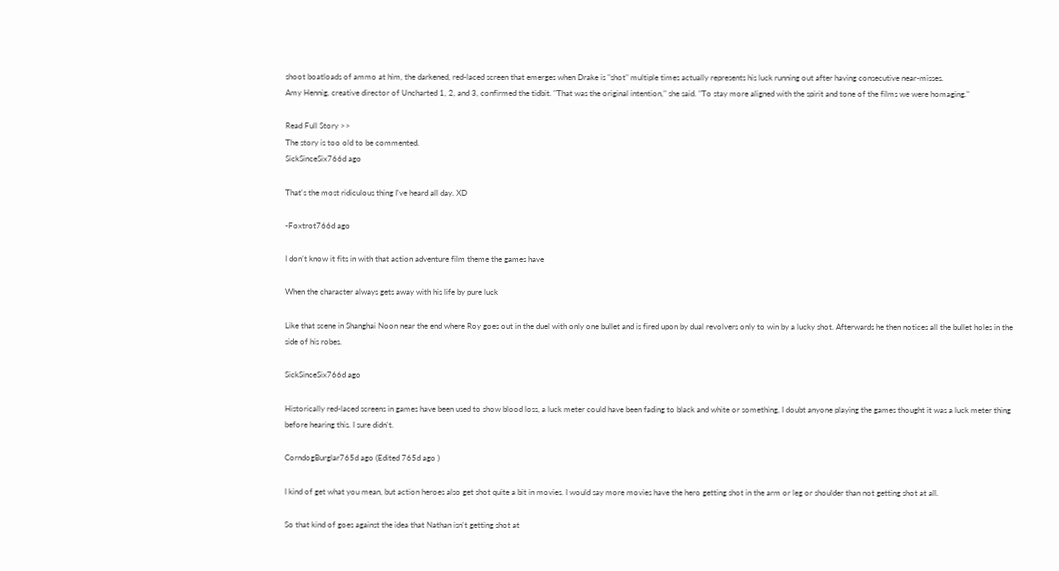shoot boatloads of ammo at him, the darkened, red-laced screen that emerges when Drake is "shot" multiple times actually represents his luck running out after having consecutive near-misses.
Amy Hennig, creative director of Uncharted 1, 2, and 3, confirmed the tidbit. "That was the original intention," she said. "To stay more aligned with the spirit and tone of the films we were homaging."

Read Full Story >>
The story is too old to be commented.
SickSinceSix766d ago

That's the most ridiculous thing I've heard all day. XD

-Foxtrot766d ago

I don’t know it fits in with that action adventure film theme the games have

When the character always gets away with his life by pure luck

Like that scene in Shanghai Noon near the end where Roy goes out in the duel with only one bullet and is fired upon by dual revolvers only to win by a lucky shot. Afterwards he then notices all the bullet holes in the side of his robes.

SickSinceSix766d ago

Historically red-laced screens in games have been used to show blood loss, a luck meter could have been fading to black and white or something, I doubt anyone playing the games thought it was a luck meter thing before hearing this. I sure didn't.

CorndogBurglar765d ago (Edited 765d ago )

I kind of get what you mean, but action heroes also get shot quite a bit in movies. I would say more movies have the hero getting shot in the arm or leg or shoulder than not getting shot at all.

So that kind of goes against the idea that Nathan isn't getting shot at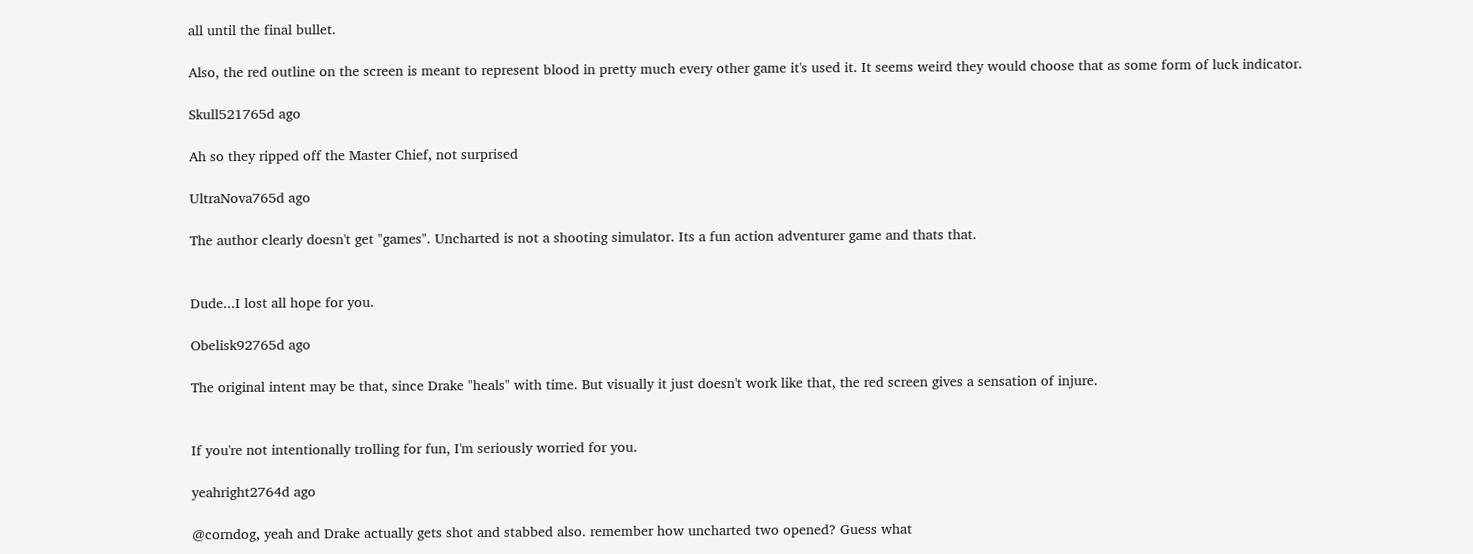all until the final bullet.

Also, the red outline on the screen is meant to represent blood in pretty much every other game it's used it. It seems weird they would choose that as some form of luck indicator.

Skull521765d ago

Ah so they ripped off the Master Chief, not surprised

UltraNova765d ago

The author clearly doesn't get "games". Uncharted is not a shooting simulator. Its a fun action adventurer game and thats that.


Dude...I lost all hope for you.

Obelisk92765d ago

The original intent may be that, since Drake "heals" with time. But visually it just doesn't work like that, the red screen gives a sensation of injure.


If you're not intentionally trolling for fun, I'm seriously worried for you.

yeahright2764d ago

@corndog, yeah and Drake actually gets shot and stabbed also. remember how uncharted two opened? Guess what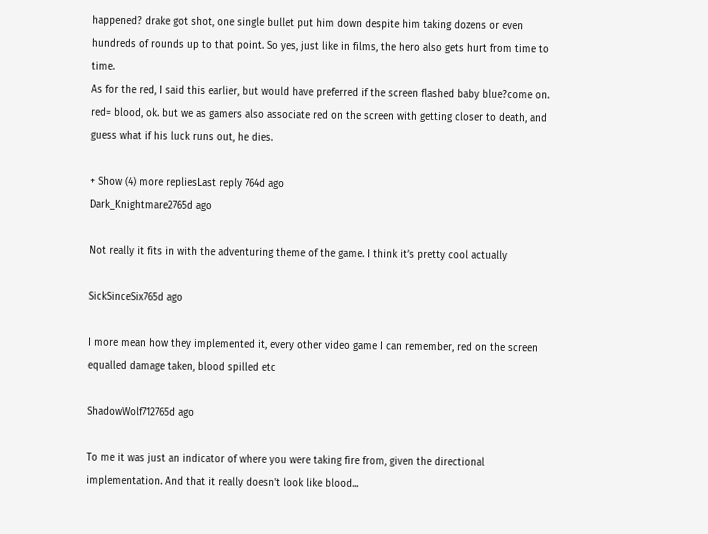happened? drake got shot, one single bullet put him down despite him taking dozens or even hundreds of rounds up to that point. So yes, just like in films, the hero also gets hurt from time to time.
As for the red, I said this earlier, but would have preferred if the screen flashed baby blue?come on. red= blood, ok. but we as gamers also associate red on the screen with getting closer to death, and guess what if his luck runs out, he dies.

+ Show (4) more repliesLast reply 764d ago
Dark_Knightmare2765d ago

Not really it fits in with the adventuring theme of the game. I think it’s pretty cool actually

SickSinceSix765d ago

I more mean how they implemented it, every other video game I can remember, red on the screen equalled damage taken, blood spilled etc

ShadowWolf712765d ago

To me it was just an indicator of where you were taking fire from, given the directional implementation. And that it really doesn't look like blood...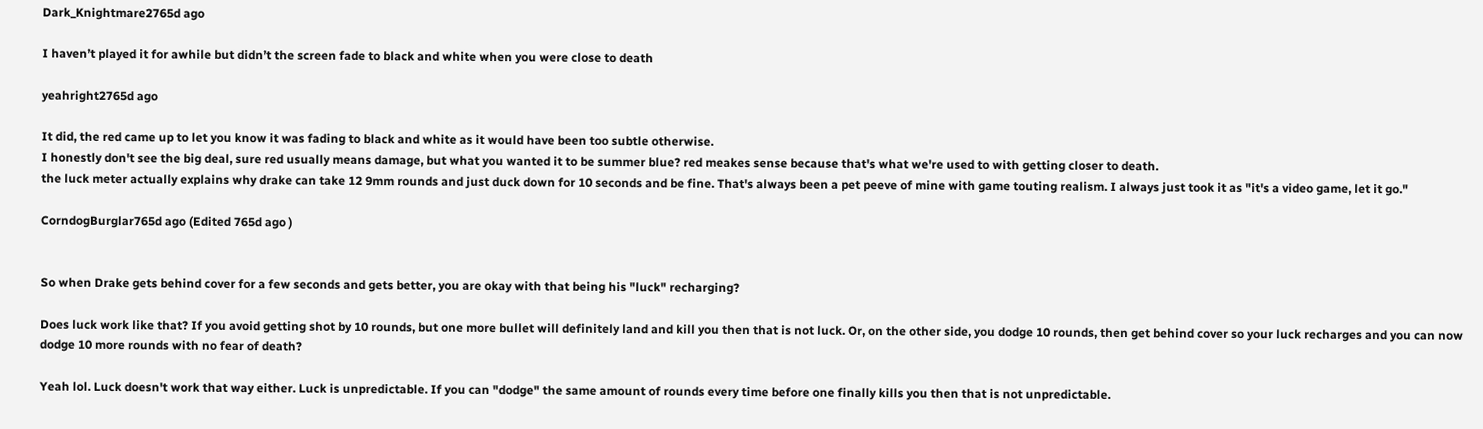Dark_Knightmare2765d ago

I haven’t played it for awhile but didn’t the screen fade to black and white when you were close to death

yeahright2765d ago

It did, the red came up to let you know it was fading to black and white as it would have been too subtle otherwise.
I honestly don't see the big deal, sure red usually means damage, but what you wanted it to be summer blue? red meakes sense because that's what we're used to with getting closer to death.
the luck meter actually explains why drake can take 12 9mm rounds and just duck down for 10 seconds and be fine. That's always been a pet peeve of mine with game touting realism. I always just took it as "it's a video game, let it go."

CorndogBurglar765d ago (Edited 765d ago )


So when Drake gets behind cover for a few seconds and gets better, you are okay with that being his "luck" recharging?

Does luck work like that? If you avoid getting shot by 10 rounds, but one more bullet will definitely land and kill you then that is not luck. Or, on the other side, you dodge 10 rounds, then get behind cover so your luck recharges and you can now dodge 10 more rounds with no fear of death?

Yeah lol. Luck doesn't work that way either. Luck is unpredictable. If you can "dodge" the same amount of rounds every time before one finally kills you then that is not unpredictable.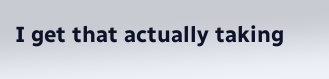I get that actually taking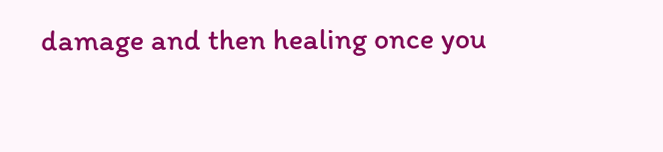damage and then healing once you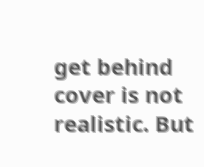get behind cover is not realistic. But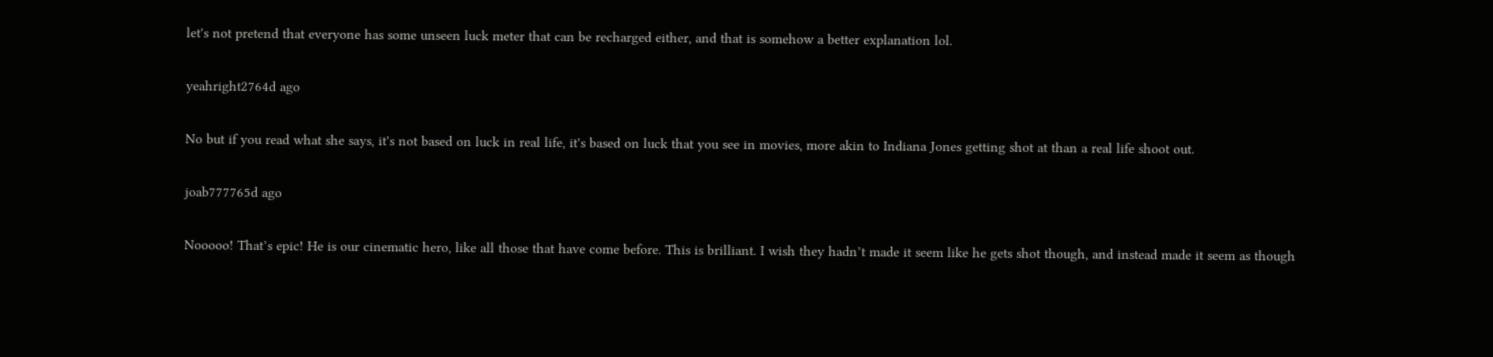let's not pretend that everyone has some unseen luck meter that can be recharged either, and that is somehow a better explanation lol.

yeahright2764d ago

No but if you read what she says, it's not based on luck in real life, it's based on luck that you see in movies, more akin to Indiana Jones getting shot at than a real life shoot out.

joab777765d ago

Nooooo! That’s epic! He is our cinematic hero, like all those that have come before. This is brilliant. I wish they hadn’t made it seem like he gets shot though, and instead made it seem as though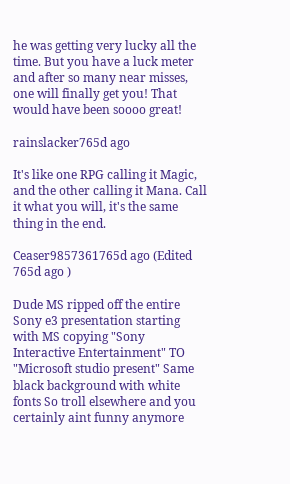he was getting very lucky all the time. But you have a luck meter and after so many near misses, one will finally get you! That would have been soooo great!

rainslacker765d ago

It's like one RPG calling it Magic, and the other calling it Mana. Call it what you will, it's the same thing in the end.

Ceaser9857361765d ago (Edited 765d ago )

Dude MS ripped off the entire Sony e3 presentation starting with MS copying "Sony Interactive Entertainment" TO "Microsoft studio present" Same black background with white fonts So troll elsewhere and you certainly aint funny anymore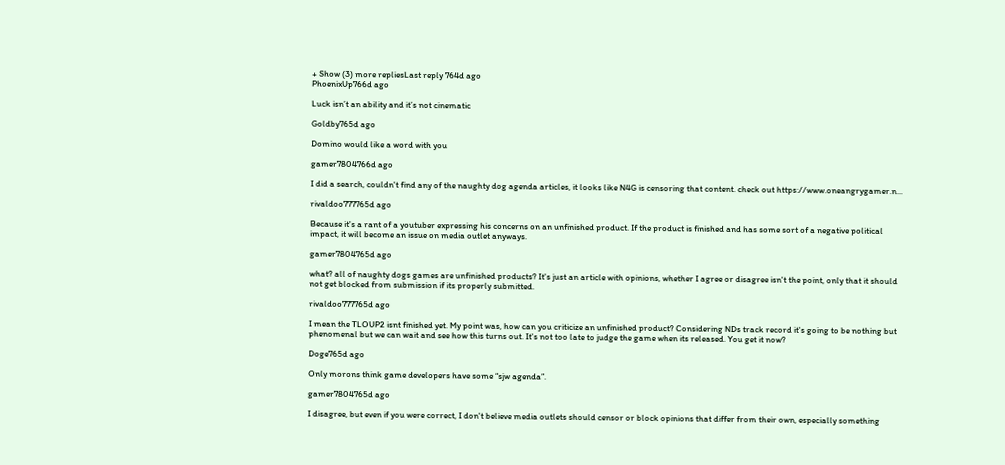+ Show (3) more repliesLast reply 764d ago
PhoenixUp766d ago

Luck isn’t an ability and it’s not cinematic

Goldby765d ago

Domino would like a word with you

gamer7804766d ago

I did a search, couldn't find any of the naughty dog agenda articles, it looks like N4G is censoring that content. check out https://www.oneangrygamer.n...

rivaldoo777765d ago

Because it's a rant of a youtuber expressing his concerns on an unfinished product. If the product is finished and has some sort of a negative political impact, it will become an issue on media outlet anyways.

gamer7804765d ago

what? all of naughty dogs games are unfinished products? It's just an article with opinions, whether I agree or disagree isn't the point, only that it should not get blocked from submission if its properly submitted.

rivaldoo777765d ago

I mean the TLOUP2 isnt finished yet. My point was, how can you criticize an unfinished product? Considering NDs track record it's going to be nothing but phenomenal but we can wait and see how this turns out. It's not too late to judge the game when its released. You get it now?

Doge765d ago

Only morons think game developers have some “sjw agenda”.

gamer7804765d ago

I disagree, but even if you were correct, I don't believe media outlets should censor or block opinions that differ from their own, especially something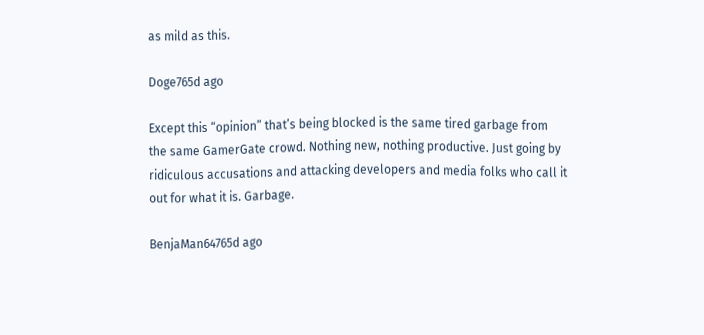as mild as this.

Doge765d ago

Except this “opinion” that’s being blocked is the same tired garbage from the same GamerGate crowd. Nothing new, nothing productive. Just going by ridiculous accusations and attacking developers and media folks who call it out for what it is. Garbage.

BenjaMan64765d ago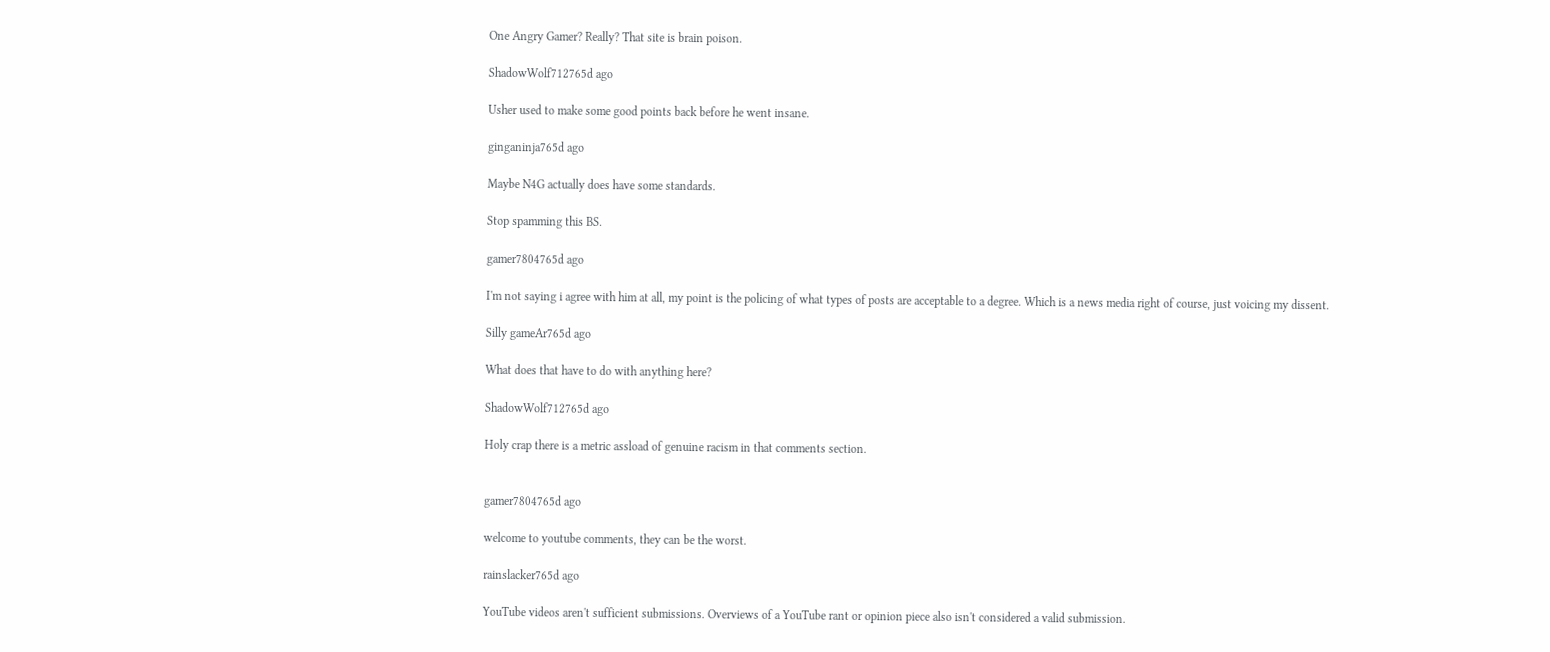One Angry Gamer? Really? That site is brain poison.

ShadowWolf712765d ago

Usher used to make some good points back before he went insane.

ginganinja765d ago

Maybe N4G actually does have some standards.

Stop spamming this BS.

gamer7804765d ago

I'm not saying i agree with him at all, my point is the policing of what types of posts are acceptable to a degree. Which is a news media right of course, just voicing my dissent.

Silly gameAr765d ago

What does that have to do with anything here?

ShadowWolf712765d ago

Holy crap there is a metric assload of genuine racism in that comments section.


gamer7804765d ago

welcome to youtube comments, they can be the worst.

rainslacker765d ago

YouTube videos aren't sufficient submissions. Overviews of a YouTube rant or opinion piece also isn't considered a valid submission.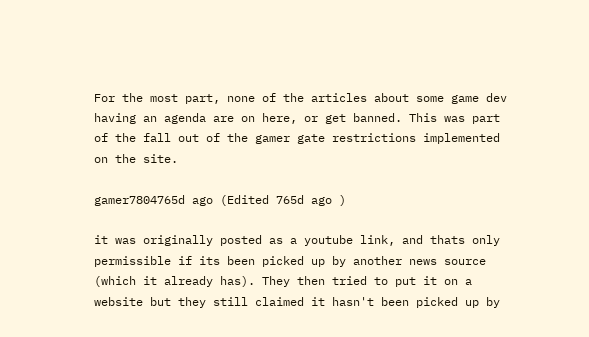For the most part, none of the articles about some game dev having an agenda are on here, or get banned. This was part of the fall out of the gamer gate restrictions implemented on the site.

gamer7804765d ago (Edited 765d ago )

it was originally posted as a youtube link, and thats only permissible if its been picked up by another news source (which it already has). They then tried to put it on a website but they still claimed it hasn't been picked up by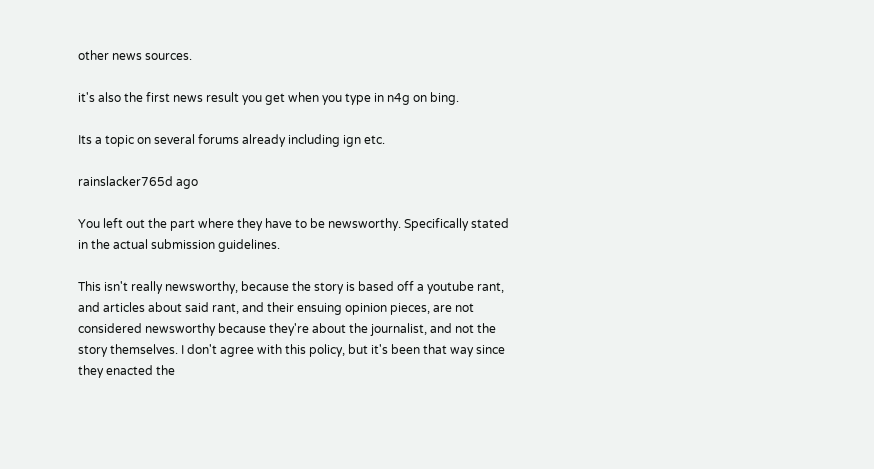other news sources.

it's also the first news result you get when you type in n4g on bing.

Its a topic on several forums already including ign etc.

rainslacker765d ago

You left out the part where they have to be newsworthy. Specifically stated in the actual submission guidelines.

This isn't really newsworthy, because the story is based off a youtube rant, and articles about said rant, and their ensuing opinion pieces, are not considered newsworthy because they're about the journalist, and not the story themselves. I don't agree with this policy, but it's been that way since they enacted the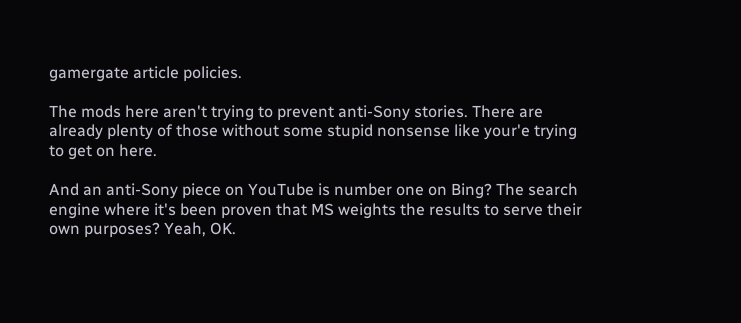gamergate article policies.

The mods here aren't trying to prevent anti-Sony stories. There are already plenty of those without some stupid nonsense like your'e trying to get on here.

And an anti-Sony piece on YouTube is number one on Bing? The search engine where it's been proven that MS weights the results to serve their own purposes? Yeah, OK.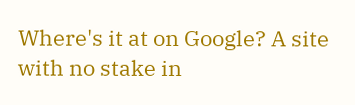Where's it at on Google? A site with no stake in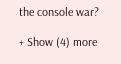the console war?

+ Show (4) more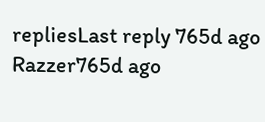repliesLast reply 765d ago
Razzer765d ago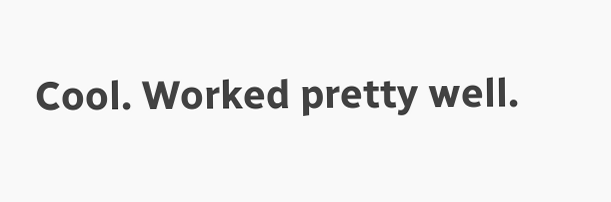Cool. Worked pretty well.